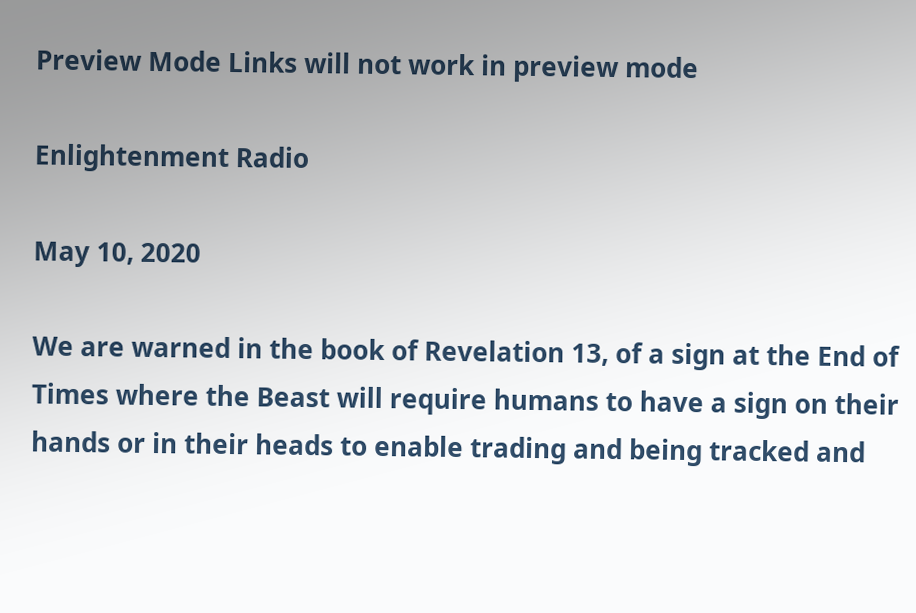Preview Mode Links will not work in preview mode

Enlightenment Radio

May 10, 2020

We are warned in the book of Revelation 13, of a sign at the End of Times where the Beast will require humans to have a sign on their hands or in their heads to enable trading and being tracked and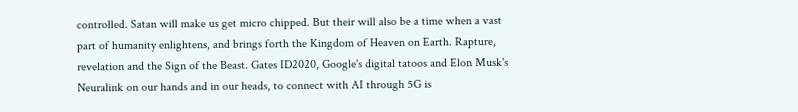controlled. Satan will make us get micro chipped. But their will also be a time when a vast part of humanity enlightens, and brings forth the Kingdom of Heaven on Earth. Rapture, revelation and the Sign of the Beast. Gates ID2020, Google's digital tatoos and Elon Musk's Neuralink on our hands and in our heads, to connect with AI through 5G is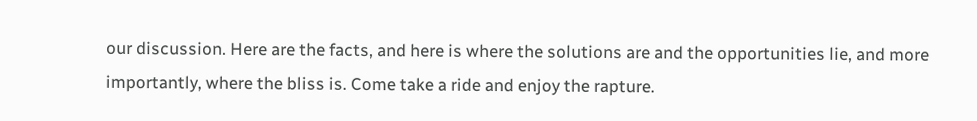our discussion. Here are the facts, and here is where the solutions are and the opportunities lie, and more importantly, where the bliss is. Come take a ride and enjoy the rapture.